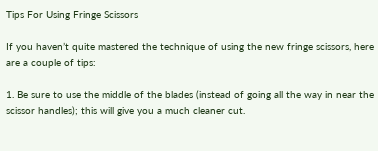Tips For Using Fringe Scissors

If you haven’t quite mastered the technique of using the new fringe scissors, here are a couple of tips:

1. Be sure to use the middle of the blades (instead of going all the way in near the scissor handles); this will give you a much cleaner cut.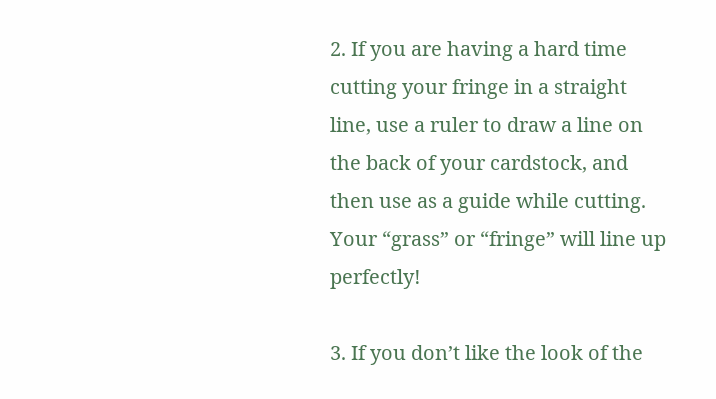2. If you are having a hard time cutting your fringe in a straight line, use a ruler to draw a line on the back of your cardstock, and then use as a guide while cutting. Your “grass” or “fringe” will line up perfectly!

3. If you don’t like the look of the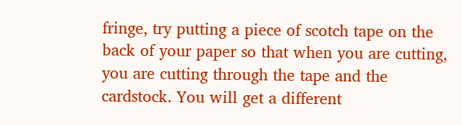fringe, try putting a piece of scotch tape on the back of your paper so that when you are cutting, you are cutting through the tape and the cardstock. You will get a different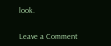look.


Leave a Comment